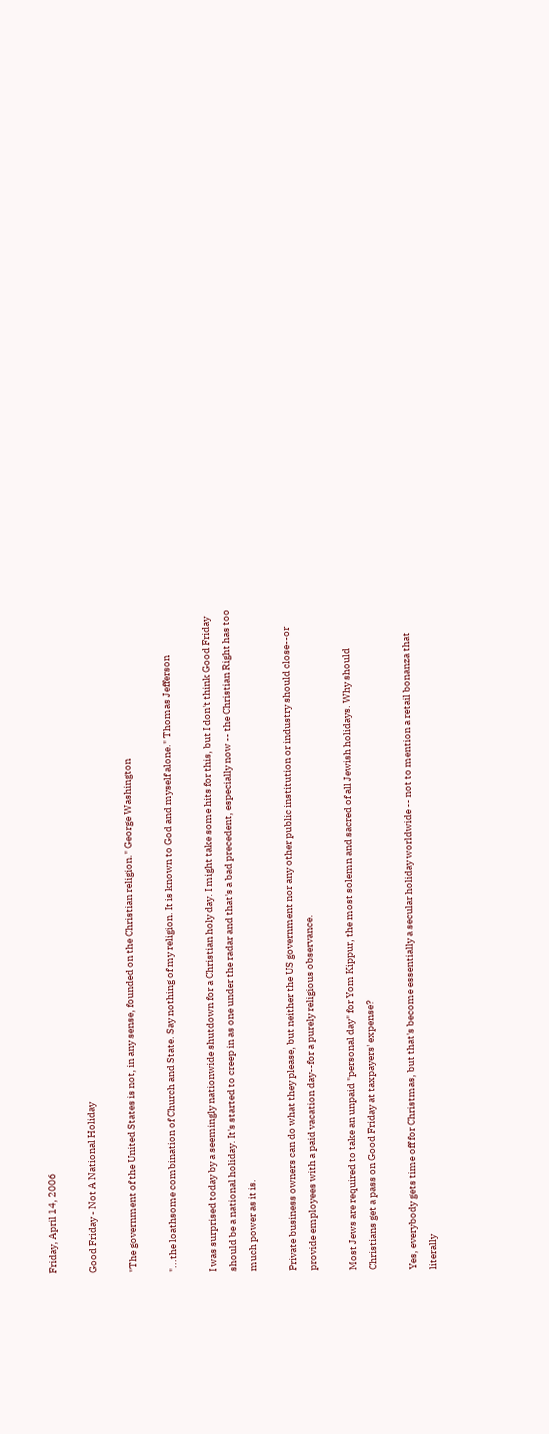Friday, April 14, 2006

Good Friday - Not A National Holiday

"The government of the United States is not, in any sense, founded on the Christian religion." George Washington

"...the loathsome combination of Church and State. Say nothing of my religion. It is known to God and myself alone." Thomas Jefferson

I was surprised today by a seemingly nationwide shutdown for a Christian holy day. I might take some hits for this, but I don't think Good Friday should be a national holiday. It's started to creep in as one under the radar and that's a bad precedent, especially now -- the Christian Right has too much power as it is.

Private business owners can do what they please, but neither the US government nor any other public institution or industry should close--or provide employees with a paid vacation day--for a purely religious observance.

Most Jews are required to take an unpaid "personal day" for Yom Kippur, the most solemn and sacred of all Jewish holidays. Why should Christians get a pass on Good Friday at taxpayers' expense?

Yes, everybody gets time off for Christmas, but that's become essentially a secular holiday worldwide -- not to mention a retail bonanza that literally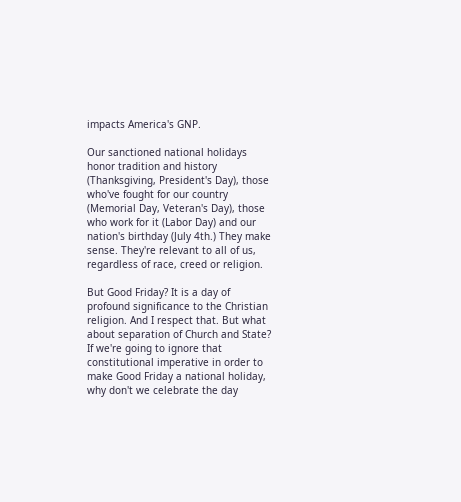impacts America's GNP.

Our sanctioned national holidays honor tradition and history (Thanksgiving, President's Day), those who've fought for our country (Memorial Day, Veteran's Day), those who work for it (Labor Day) and our nation's birthday (July 4th.) They make sense. They're relevant to all of us, regardless of race, creed or religion.

But Good Friday? It is a day of profound significance to the Christian religion. And I respect that. But what about separation of Church and State? If we're going to ignore that constitutional imperative in order to make Good Friday a national holiday, why don't we celebrate the day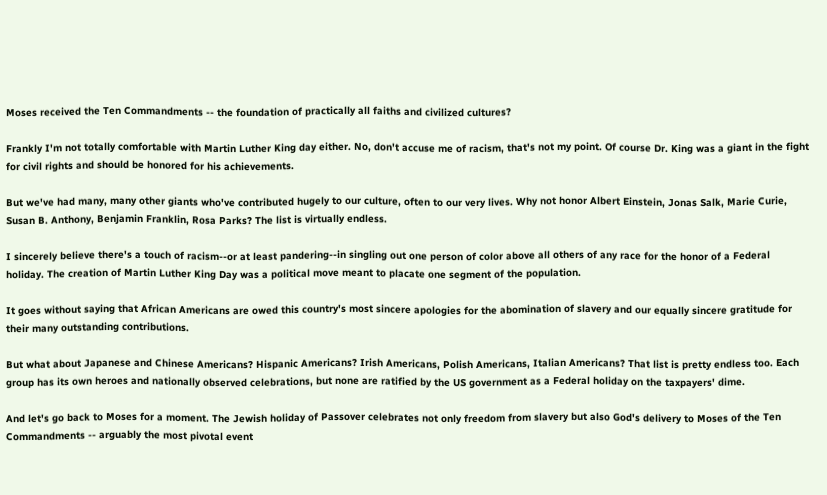Moses received the Ten Commandments -- the foundation of practically all faiths and civilized cultures?

Frankly I'm not totally comfortable with Martin Luther King day either. No, don't accuse me of racism, that's not my point. Of course Dr. King was a giant in the fight for civil rights and should be honored for his achievements.

But we've had many, many other giants who've contributed hugely to our culture, often to our very lives. Why not honor Albert Einstein, Jonas Salk, Marie Curie, Susan B. Anthony, Benjamin Franklin, Rosa Parks? The list is virtually endless.

I sincerely believe there's a touch of racism--or at least pandering--in singling out one person of color above all others of any race for the honor of a Federal holiday. The creation of Martin Luther King Day was a political move meant to placate one segment of the population.

It goes without saying that African Americans are owed this country's most sincere apologies for the abomination of slavery and our equally sincere gratitude for their many outstanding contributions.

But what about Japanese and Chinese Americans? Hispanic Americans? Irish Americans, Polish Americans, Italian Americans? That list is pretty endless too. Each group has its own heroes and nationally observed celebrations, but none are ratified by the US government as a Federal holiday on the taxpayers' dime.

And let's go back to Moses for a moment. The Jewish holiday of Passover celebrates not only freedom from slavery but also God's delivery to Moses of the Ten Commandments -- arguably the most pivotal event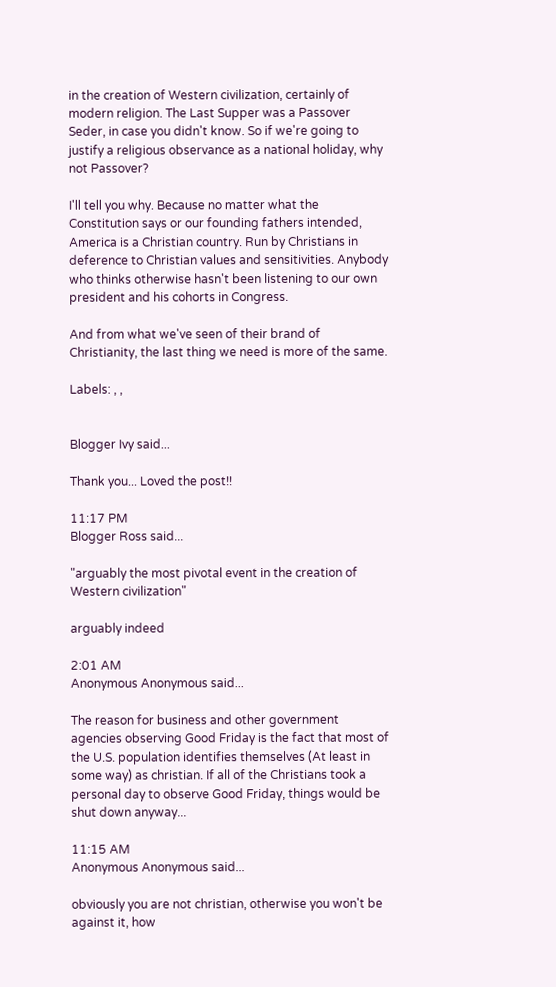in the creation of Western civilization, certainly of modern religion. The Last Supper was a Passover Seder, in case you didn't know. So if we're going to justify a religious observance as a national holiday, why not Passover?

I'll tell you why. Because no matter what the Constitution says or our founding fathers intended, America is a Christian country. Run by Christians in deference to Christian values and sensitivities. Anybody who thinks otherwise hasn't been listening to our own president and his cohorts in Congress.

And from what we've seen of their brand of Christianity, the last thing we need is more of the same.

Labels: , ,


Blogger Ivy said...

Thank you... Loved the post!!

11:17 PM
Blogger Ross said...

"arguably the most pivotal event in the creation of Western civilization"

arguably indeed

2:01 AM
Anonymous Anonymous said...

The reason for business and other government agencies observing Good Friday is the fact that most of the U.S. population identifies themselves (At least in some way) as christian. If all of the Christians took a personal day to observe Good Friday, things would be shut down anyway...

11:15 AM
Anonymous Anonymous said...

obviously you are not christian, otherwise you won't be against it, how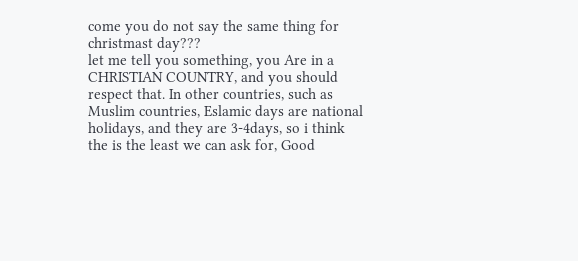come you do not say the same thing for christmast day???
let me tell you something, you Are in a CHRISTIAN COUNTRY, and you should respect that. In other countries, such as Muslim countries, Eslamic days are national holidays, and they are 3-4days, so i think the is the least we can ask for, Good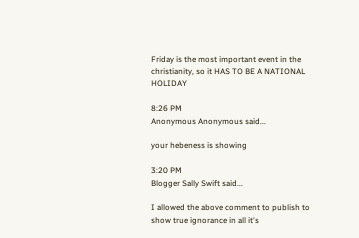Friday is the most important event in the christianity, so it HAS TO BE A NATIONAL HOLIDAY

8:26 PM
Anonymous Anonymous said...

your hebeness is showing

3:20 PM
Blogger Sally Swift said...

I allowed the above comment to publish to show true ignorance in all it's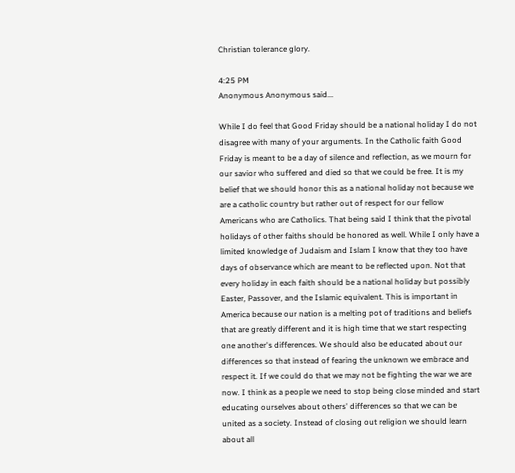Christian tolerance glory.

4:25 PM
Anonymous Anonymous said...

While I do feel that Good Friday should be a national holiday I do not disagree with many of your arguments. In the Catholic faith Good Friday is meant to be a day of silence and reflection, as we mourn for our savior who suffered and died so that we could be free. It is my belief that we should honor this as a national holiday not because we are a catholic country but rather out of respect for our fellow Americans who are Catholics. That being said I think that the pivotal holidays of other faiths should be honored as well. While I only have a limited knowledge of Judaism and Islam I know that they too have days of observance which are meant to be reflected upon. Not that every holiday in each faith should be a national holiday but possibly Easter, Passover, and the Islamic equivalent. This is important in America because our nation is a melting pot of traditions and beliefs that are greatly different and it is high time that we start respecting one another's differences. We should also be educated about our differences so that instead of fearing the unknown we embrace and respect it. If we could do that we may not be fighting the war we are now. I think as a people we need to stop being close minded and start educating ourselves about others' differences so that we can be united as a society. Instead of closing out religion we should learn about all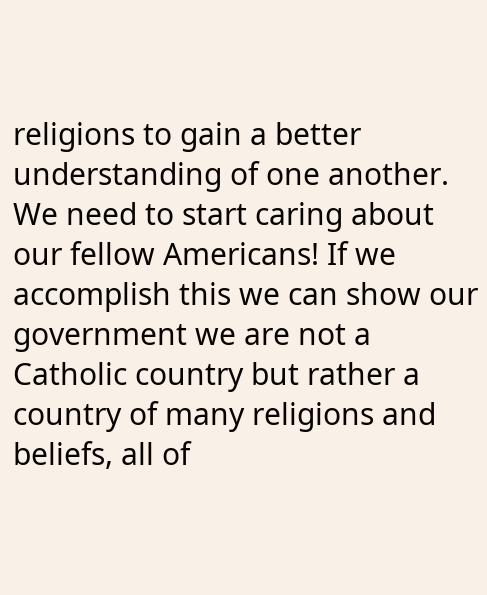religions to gain a better understanding of one another. We need to start caring about our fellow Americans! If we accomplish this we can show our government we are not a Catholic country but rather a country of many religions and beliefs, all of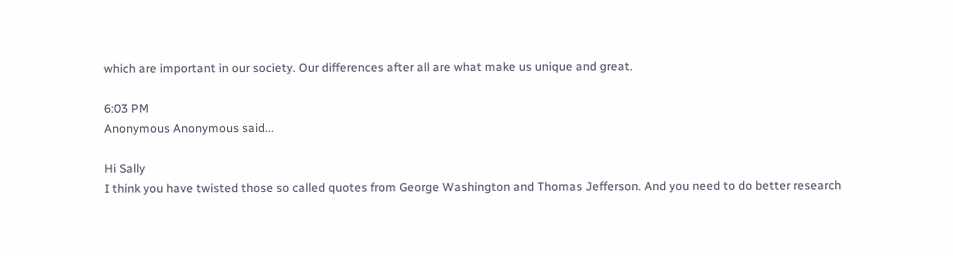which are important in our society. Our differences after all are what make us unique and great.

6:03 PM
Anonymous Anonymous said...

Hi Sally
I think you have twisted those so called quotes from George Washington and Thomas Jefferson. And you need to do better research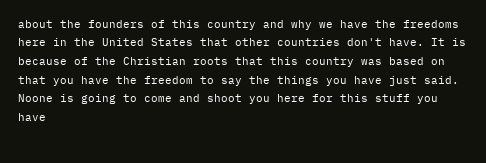about the founders of this country and why we have the freedoms here in the United States that other countries don't have. It is because of the Christian roots that this country was based on that you have the freedom to say the things you have just said. Noone is going to come and shoot you here for this stuff you have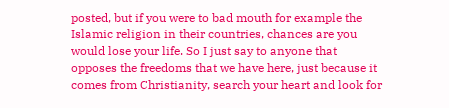posted, but if you were to bad mouth for example the Islamic religion in their countries, chances are you would lose your life. So I just say to anyone that opposes the freedoms that we have here, just because it comes from Christianity, search your heart and look for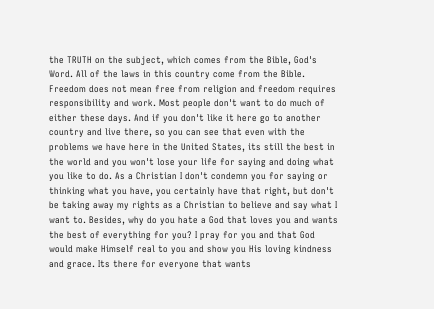the TRUTH on the subject, which comes from the Bible, God's Word. All of the laws in this country come from the Bible. Freedom does not mean free from religion and freedom requires responsibility and work. Most people don't want to do much of either these days. And if you don't like it here go to another country and live there, so you can see that even with the problems we have here in the United States, its still the best in the world and you won't lose your life for saying and doing what you like to do. As a Christian I don't condemn you for saying or thinking what you have, you certainly have that right, but don't be taking away my rights as a Christian to believe and say what I want to. Besides, why do you hate a God that loves you and wants the best of everything for you? I pray for you and that God would make Himself real to you and show you His loving kindness and grace. Its there for everyone that wants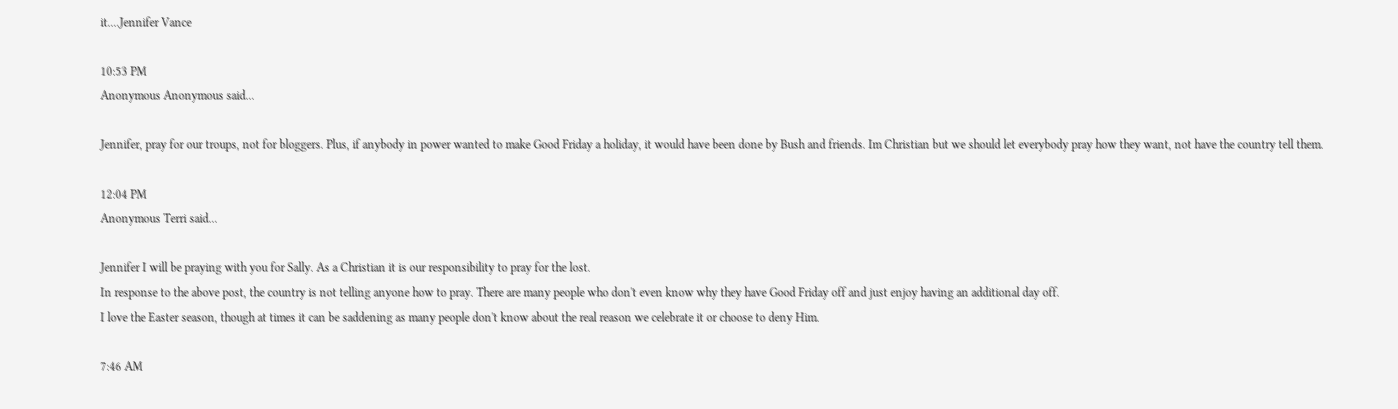it....Jennifer Vance

10:53 PM
Anonymous Anonymous said...

Jennifer, pray for our troups, not for bloggers. Plus, if anybody in power wanted to make Good Friday a holiday, it would have been done by Bush and friends. Im Christian but we should let everybody pray how they want, not have the country tell them.

12:04 PM
Anonymous Terri said...

Jennifer I will be praying with you for Sally. As a Christian it is our responsibility to pray for the lost.
In response to the above post, the country is not telling anyone how to pray. There are many people who don't even know why they have Good Friday off and just enjoy having an additional day off.
I love the Easter season, though at times it can be saddening as many people don't know about the real reason we celebrate it or choose to deny Him.

7:46 AM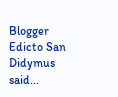Blogger Edicto San Didymus said...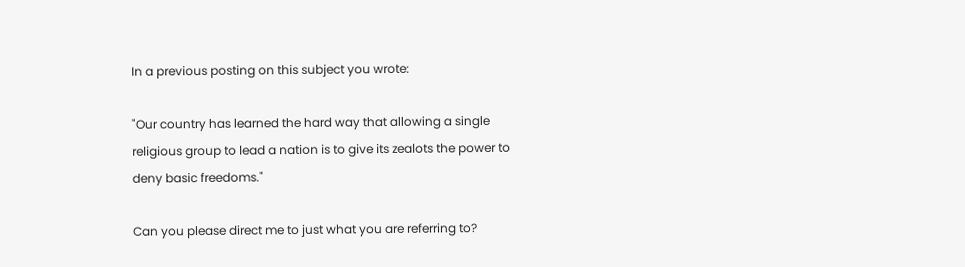In a previous posting on this subject you wrote:

"Our country has learned the hard way that allowing a single religious group to lead a nation is to give its zealots the power to deny basic freedoms."

Can you please direct me to just what you are referring to?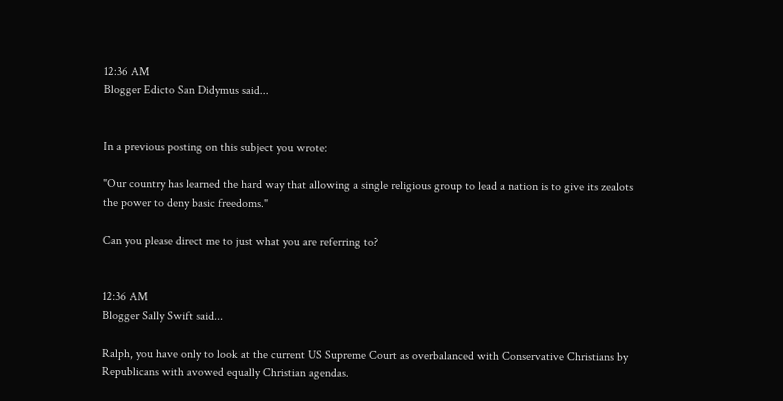12:36 AM
Blogger Edicto San Didymus said...


In a previous posting on this subject you wrote:

"Our country has learned the hard way that allowing a single religious group to lead a nation is to give its zealots the power to deny basic freedoms."

Can you please direct me to just what you are referring to?


12:36 AM
Blogger Sally Swift said...

Ralph, you have only to look at the current US Supreme Court as overbalanced with Conservative Christians by Republicans with avowed equally Christian agendas.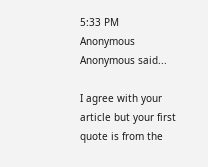5:33 PM
Anonymous Anonymous said...

I agree with your article but your first quote is from the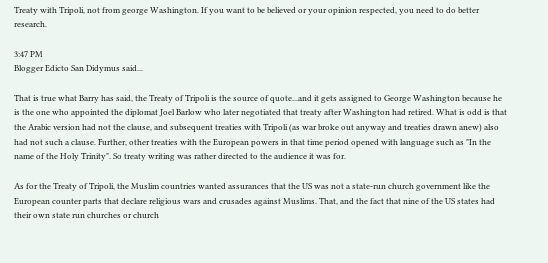Treaty with Tripoli, not from george Washington. If you want to be believed or your opinion respected, you need to do better research.

3:47 PM
Blogger Edicto San Didymus said...

That is true what Barry has said, the Treaty of Tripoli is the source of quote...and it gets assigned to George Washington because he is the one who appointed the diplomat Joel Barlow who later negotiated that treaty after Washington had retired. What is odd is that the Arabic version had not the clause, and subsequent treaties with Tripoli (as war broke out anyway and treaties drawn anew) also had not such a clause. Further, other treaties with the European powers in that time period opened with language such as "In the name of the Holy Trinity". So treaty writing was rather directed to the audience it was for.

As for the Treaty of Tripoli, the Muslim countries wanted assurances that the US was not a state-run church government like the European counter parts that declare religious wars and crusades against Muslims. That, and the fact that nine of the US states had their own state run churches or church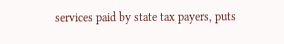services paid by state tax payers, puts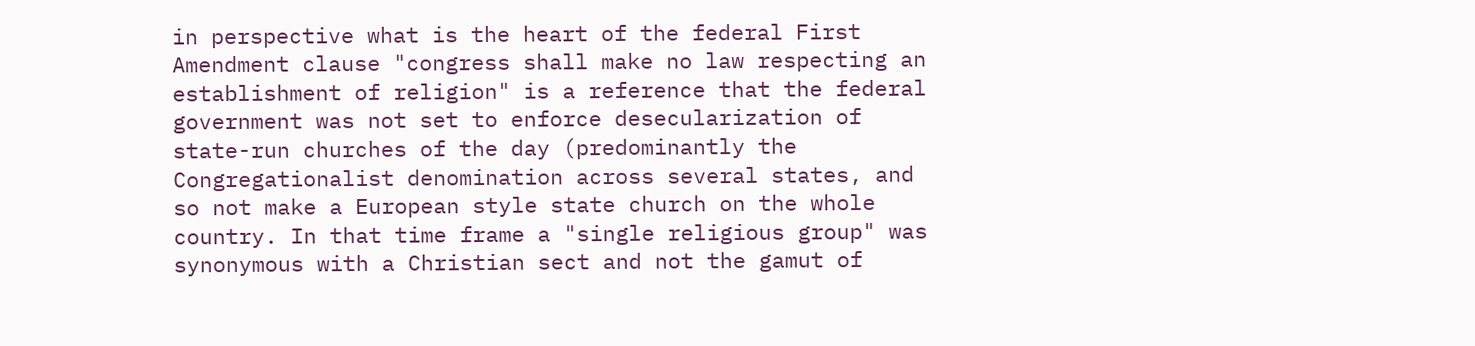in perspective what is the heart of the federal First Amendment clause "congress shall make no law respecting an establishment of religion" is a reference that the federal government was not set to enforce desecularization of state-run churches of the day (predominantly the Congregationalist denomination across several states, and so not make a European style state church on the whole country. In that time frame a "single religious group" was synonymous with a Christian sect and not the gamut of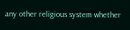any other religious system whether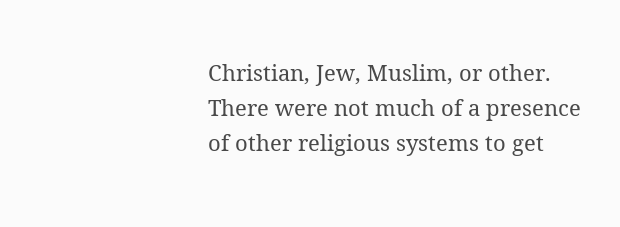Christian, Jew, Muslim, or other. There were not much of a presence of other religious systems to get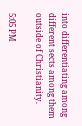into differentiating among different sects among them outside of Christianity.

5:05 PM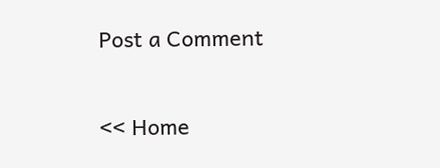Post a Comment

<< Home